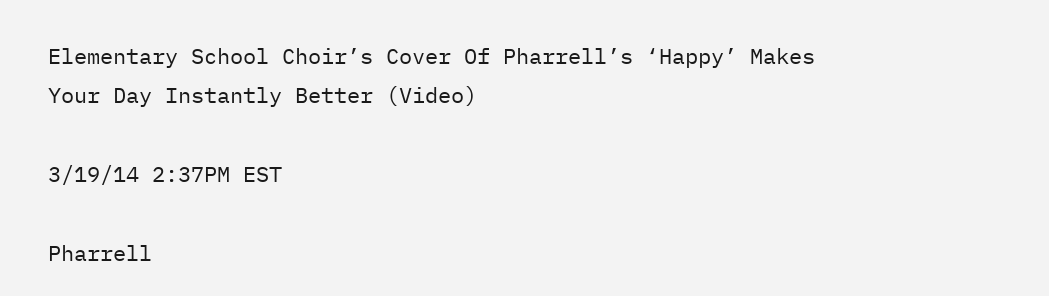Elementary School Choir’s Cover Of Pharrell’s ‘Happy’ Makes Your Day Instantly Better (Video)

3/19/14 2:37PM EST

Pharrell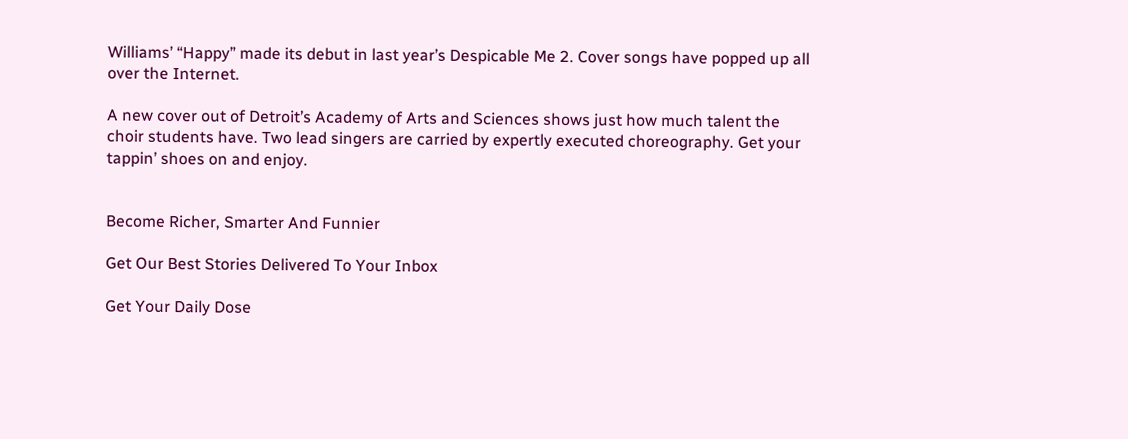Williams’ “Happy” made its debut in last year’s Despicable Me 2. Cover songs have popped up all over the Internet.

A new cover out of Detroit’s Academy of Arts and Sciences shows just how much talent the choir students have. Two lead singers are carried by expertly executed choreography. Get your tappin’ shoes on and enjoy.


Become Richer, Smarter And Funnier

Get Our Best Stories Delivered To Your Inbox

Get Your Daily Dose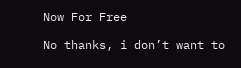Now For Free

No thanks, i don’t want to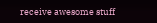receive awesome stuff